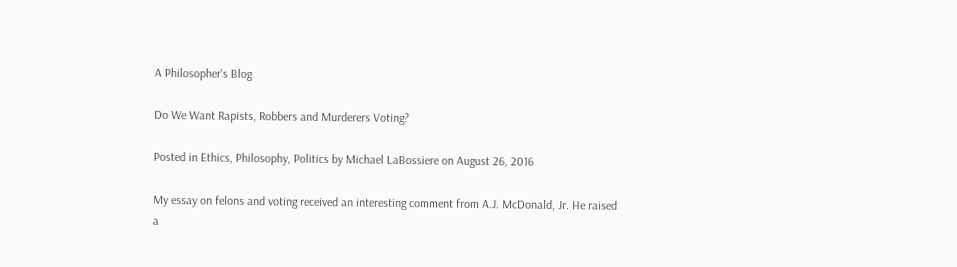A Philosopher's Blog

Do We Want Rapists, Robbers and Murderers Voting?

Posted in Ethics, Philosophy, Politics by Michael LaBossiere on August 26, 2016

My essay on felons and voting received an interesting comment from A.J. McDonald, Jr. He raised a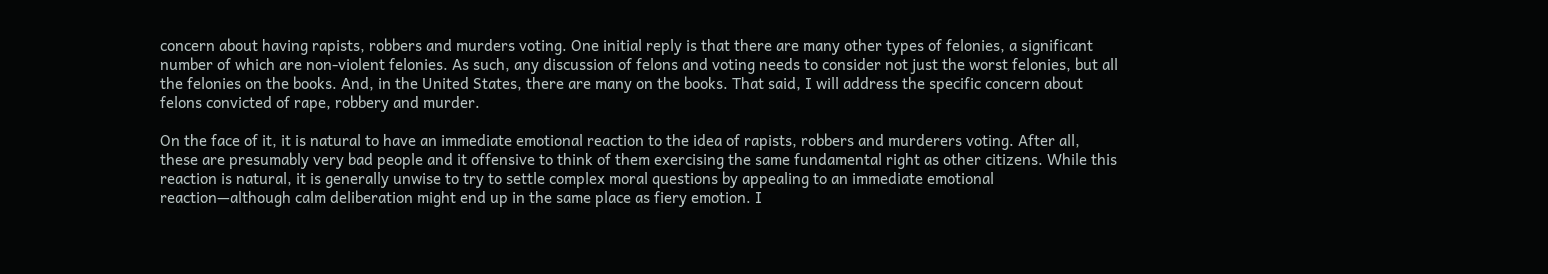concern about having rapists, robbers and murders voting. One initial reply is that there are many other types of felonies, a significant number of which are non-violent felonies. As such, any discussion of felons and voting needs to consider not just the worst felonies, but all the felonies on the books. And, in the United States, there are many on the books. That said, I will address the specific concern about felons convicted of rape, robbery and murder.

On the face of it, it is natural to have an immediate emotional reaction to the idea of rapists, robbers and murderers voting. After all, these are presumably very bad people and it offensive to think of them exercising the same fundamental right as other citizens. While this reaction is natural, it is generally unwise to try to settle complex moral questions by appealing to an immediate emotional reaction—although calm deliberation might end up in the same place as fiery emotion. I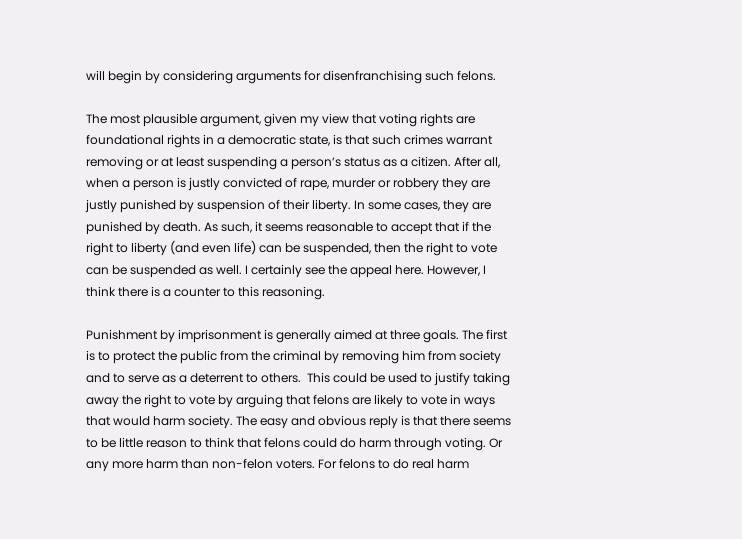will begin by considering arguments for disenfranchising such felons.

The most plausible argument, given my view that voting rights are foundational rights in a democratic state, is that such crimes warrant removing or at least suspending a person’s status as a citizen. After all, when a person is justly convicted of rape, murder or robbery they are justly punished by suspension of their liberty. In some cases, they are punished by death. As such, it seems reasonable to accept that if the right to liberty (and even life) can be suspended, then the right to vote can be suspended as well. I certainly see the appeal here. However, I think there is a counter to this reasoning.

Punishment by imprisonment is generally aimed at three goals. The first is to protect the public from the criminal by removing him from society and to serve as a deterrent to others.  This could be used to justify taking away the right to vote by arguing that felons are likely to vote in ways that would harm society. The easy and obvious reply is that there seems to be little reason to think that felons could do harm through voting. Or any more harm than non-felon voters. For felons to do real harm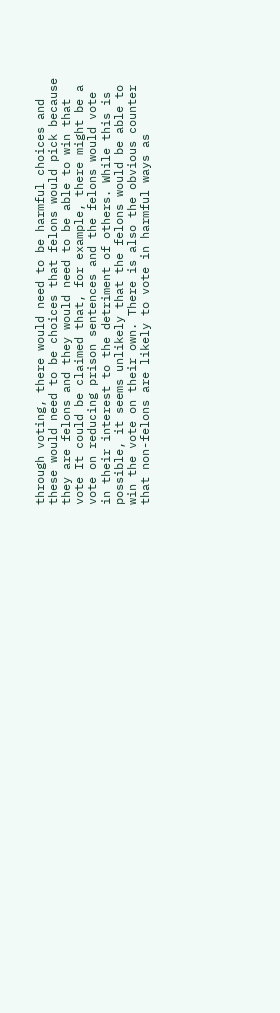through voting, there would need to be harmful choices and these would need to be choices that felons would pick because they are felons and they would need to be able to win that vote It could be claimed that, for example, there might be a vote on reducing prison sentences and the felons would vote in their interest to the detriment of others. While this is possible, it seems unlikely that the felons would be able to win the vote on their own. There is also the obvious counter that non-felons are likely to vote in harmful ways as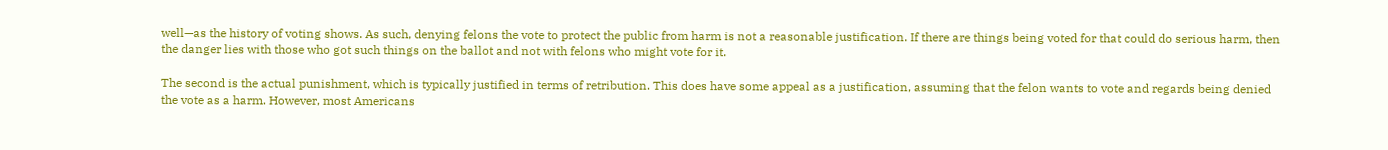well—as the history of voting shows. As such, denying felons the vote to protect the public from harm is not a reasonable justification. If there are things being voted for that could do serious harm, then the danger lies with those who got such things on the ballot and not with felons who might vote for it.

The second is the actual punishment, which is typically justified in terms of retribution. This does have some appeal as a justification, assuming that the felon wants to vote and regards being denied the vote as a harm. However, most Americans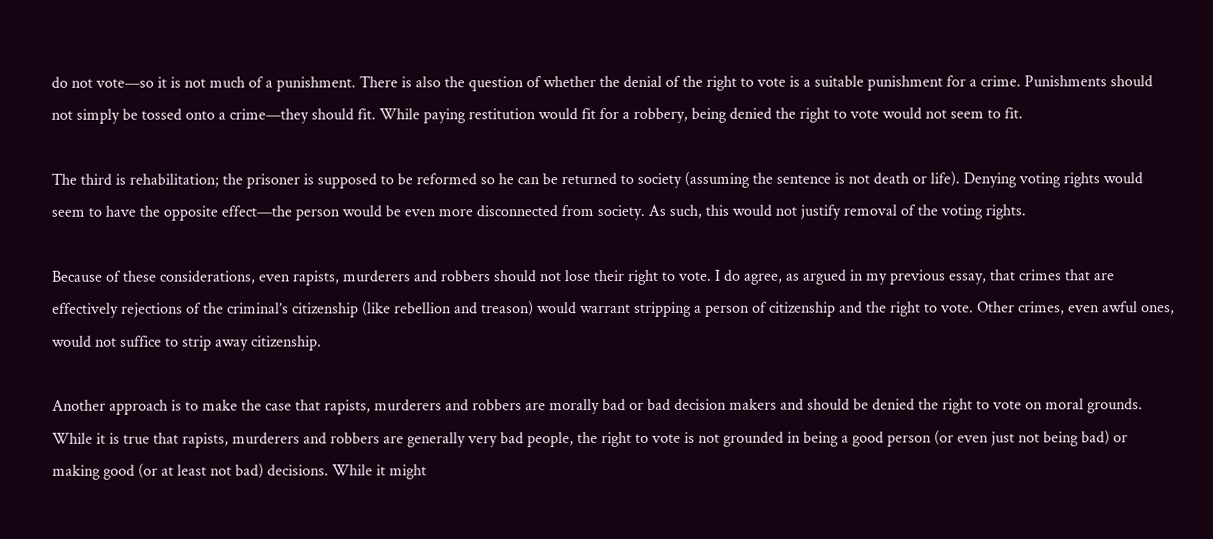do not vote—so it is not much of a punishment. There is also the question of whether the denial of the right to vote is a suitable punishment for a crime. Punishments should not simply be tossed onto a crime—they should fit. While paying restitution would fit for a robbery, being denied the right to vote would not seem to fit.

The third is rehabilitation; the prisoner is supposed to be reformed so he can be returned to society (assuming the sentence is not death or life). Denying voting rights would seem to have the opposite effect—the person would be even more disconnected from society. As such, this would not justify removal of the voting rights.

Because of these considerations, even rapists, murderers and robbers should not lose their right to vote. I do agree, as argued in my previous essay, that crimes that are effectively rejections of the criminal’s citizenship (like rebellion and treason) would warrant stripping a person of citizenship and the right to vote. Other crimes, even awful ones, would not suffice to strip away citizenship.

Another approach is to make the case that rapists, murderers and robbers are morally bad or bad decision makers and should be denied the right to vote on moral grounds. While it is true that rapists, murderers and robbers are generally very bad people, the right to vote is not grounded in being a good person (or even just not being bad) or making good (or at least not bad) decisions. While it might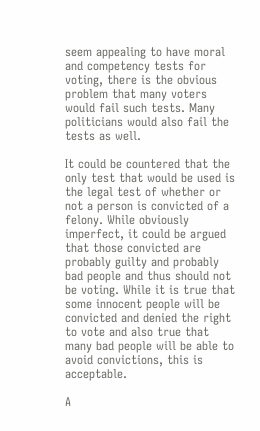seem appealing to have moral and competency tests for voting, there is the obvious problem that many voters would fail such tests. Many politicians would also fail the tests as well.

It could be countered that the only test that would be used is the legal test of whether or not a person is convicted of a felony. While obviously imperfect, it could be argued that those convicted are probably guilty and probably bad people and thus should not be voting. While it is true that some innocent people will be convicted and denied the right to vote and also true that many bad people will be able to avoid convictions, this is acceptable.

A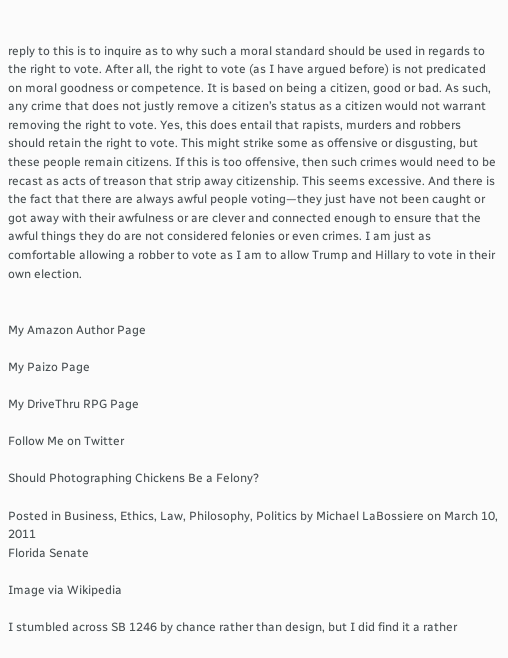reply to this is to inquire as to why such a moral standard should be used in regards to the right to vote. After all, the right to vote (as I have argued before) is not predicated on moral goodness or competence. It is based on being a citizen, good or bad. As such, any crime that does not justly remove a citizen’s status as a citizen would not warrant removing the right to vote. Yes, this does entail that rapists, murders and robbers should retain the right to vote. This might strike some as offensive or disgusting, but these people remain citizens. If this is too offensive, then such crimes would need to be recast as acts of treason that strip away citizenship. This seems excessive. And there is the fact that there are always awful people voting—they just have not been caught or got away with their awfulness or are clever and connected enough to ensure that the awful things they do are not considered felonies or even crimes. I am just as comfortable allowing a robber to vote as I am to allow Trump and Hillary to vote in their own election.


My Amazon Author Page

My Paizo Page

My DriveThru RPG Page

Follow Me on Twitter

Should Photographing Chickens Be a Felony?

Posted in Business, Ethics, Law, Philosophy, Politics by Michael LaBossiere on March 10, 2011
Florida Senate

Image via Wikipedia

I stumbled across SB 1246 by chance rather than design, but I did find it a rather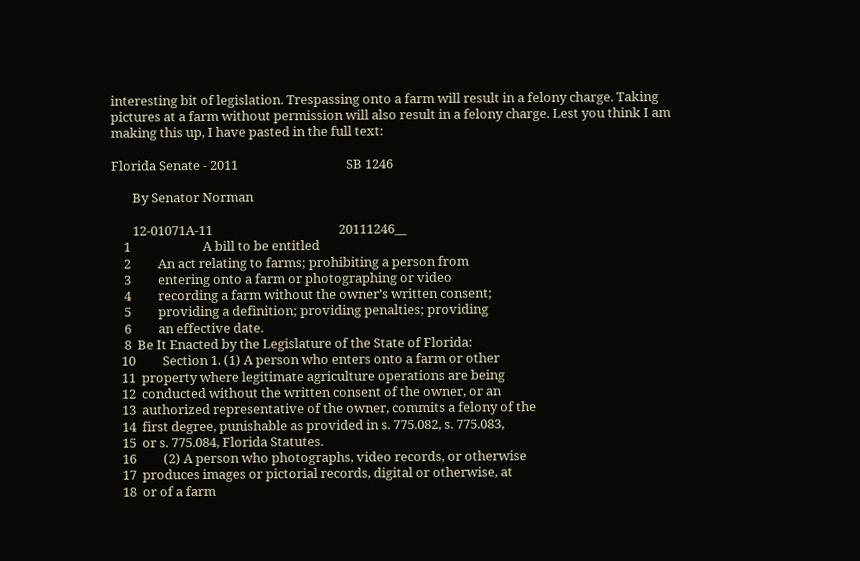interesting bit of legislation. Trespassing onto a farm will result in a felony charge. Taking pictures at a farm without permission will also result in a felony charge. Lest you think I am making this up, I have pasted in the full text:

Florida Senate - 2011                                    SB 1246

       By Senator Norman

       12-01071A-11                                          20111246__
    1                        A bill to be entitled
    2         An act relating to farms; prohibiting a person from
    3         entering onto a farm or photographing or video
    4         recording a farm without the owner’s written consent;
    5         providing a definition; providing penalties; providing
    6         an effective date.
    8  Be It Enacted by the Legislature of the State of Florida:
   10         Section 1. (1) A person who enters onto a farm or other
   11  property where legitimate agriculture operations are being
   12  conducted without the written consent of the owner, or an
   13  authorized representative of the owner, commits a felony of the
   14  first degree, punishable as provided in s. 775.082, s. 775.083,
   15  or s. 775.084, Florida Statutes.
   16         (2) A person who photographs, video records, or otherwise
   17  produces images or pictorial records, digital or otherwise, at
   18  or of a farm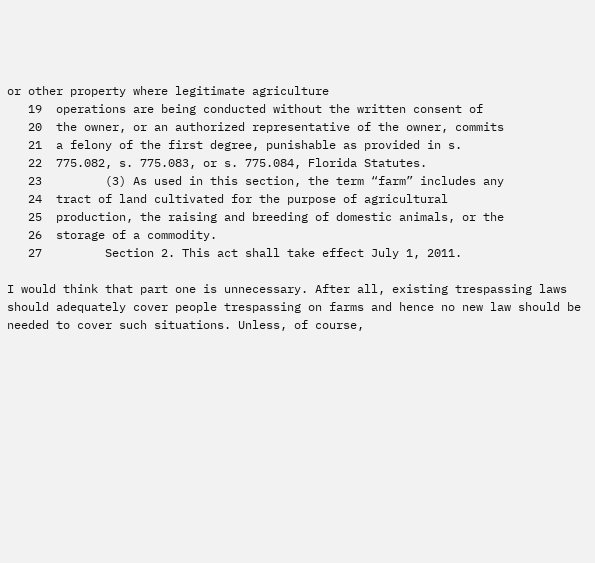or other property where legitimate agriculture
   19  operations are being conducted without the written consent of
   20  the owner, or an authorized representative of the owner, commits
   21  a felony of the first degree, punishable as provided in s.
   22  775.082, s. 775.083, or s. 775.084, Florida Statutes.
   23         (3) As used in this section, the term “farm” includes any
   24  tract of land cultivated for the purpose of agricultural
   25  production, the raising and breeding of domestic animals, or the
   26  storage of a commodity.
   27         Section 2. This act shall take effect July 1, 2011.

I would think that part one is unnecessary. After all, existing trespassing laws should adequately cover people trespassing on farms and hence no new law should be needed to cover such situations. Unless, of course,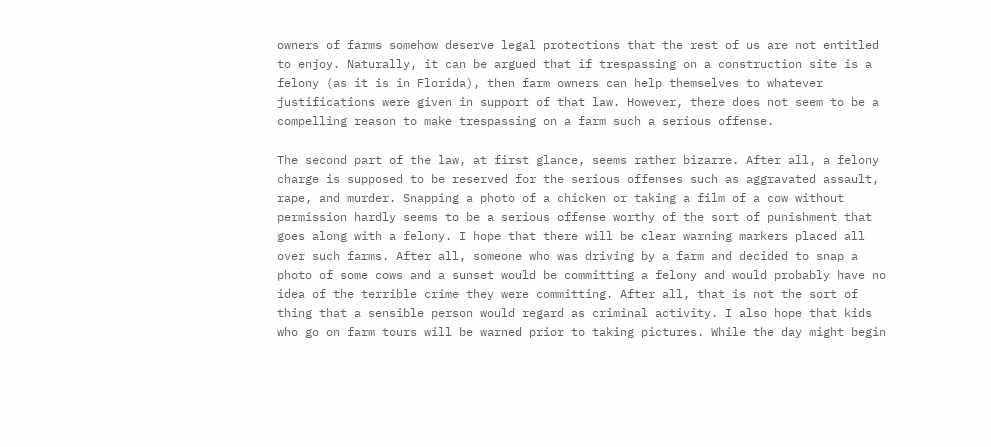owners of farms somehow deserve legal protections that the rest of us are not entitled to enjoy. Naturally, it can be argued that if trespassing on a construction site is a felony (as it is in Florida), then farm owners can help themselves to whatever justifications were given in support of that law. However, there does not seem to be a compelling reason to make trespassing on a farm such a serious offense.

The second part of the law, at first glance, seems rather bizarre. After all, a felony charge is supposed to be reserved for the serious offenses such as aggravated assault, rape, and murder. Snapping a photo of a chicken or taking a film of a cow without permission hardly seems to be a serious offense worthy of the sort of punishment that goes along with a felony. I hope that there will be clear warning markers placed all over such farms. After all, someone who was driving by a farm and decided to snap a photo of some cows and a sunset would be committing a felony and would probably have no idea of the terrible crime they were committing. After all, that is not the sort of thing that a sensible person would regard as criminal activity. I also hope that kids who go on farm tours will be warned prior to taking pictures. While the day might begin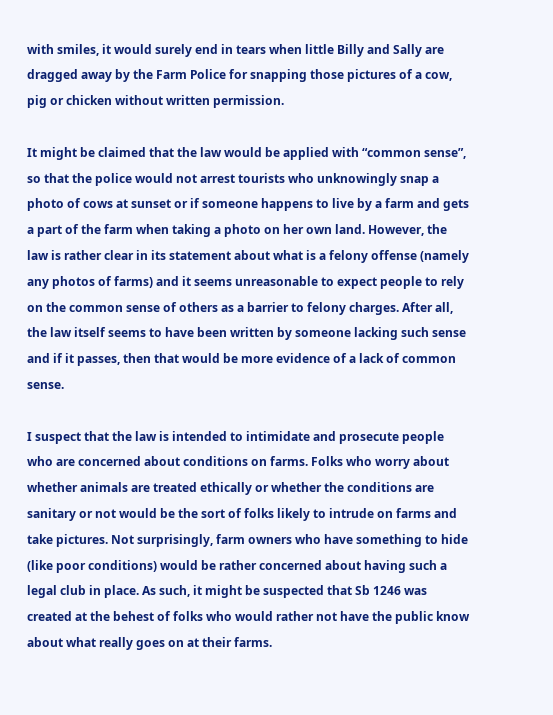with smiles, it would surely end in tears when little Billy and Sally are dragged away by the Farm Police for snapping those pictures of a cow, pig or chicken without written permission.

It might be claimed that the law would be applied with “common sense”, so that the police would not arrest tourists who unknowingly snap a photo of cows at sunset or if someone happens to live by a farm and gets a part of the farm when taking a photo on her own land. However, the law is rather clear in its statement about what is a felony offense (namely any photos of farms) and it seems unreasonable to expect people to rely on the common sense of others as a barrier to felony charges. After all, the law itself seems to have been written by someone lacking such sense and if it passes, then that would be more evidence of a lack of common sense.

I suspect that the law is intended to intimidate and prosecute people who are concerned about conditions on farms. Folks who worry about whether animals are treated ethically or whether the conditions are sanitary or not would be the sort of folks likely to intrude on farms and take pictures. Not surprisingly, farm owners who have something to hide (like poor conditions) would be rather concerned about having such a legal club in place. As such, it might be suspected that Sb 1246 was created at the behest of folks who would rather not have the public know about what really goes on at their farms.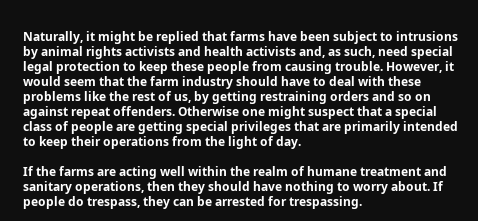Naturally, it might be replied that farms have been subject to intrusions by animal rights activists and health activists and, as such, need special legal protection to keep these people from causing trouble. However, it would seem that the farm industry should have to deal with these problems like the rest of us, by getting restraining orders and so on against repeat offenders. Otherwise one might suspect that a special class of people are getting special privileges that are primarily intended to keep their operations from the light of day.

If the farms are acting well within the realm of humane treatment and sanitary operations, then they should have nothing to worry about. If people do trespass, they can be arrested for trespassing.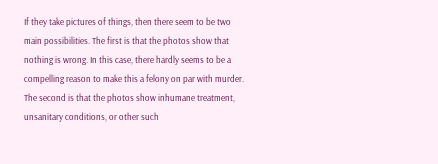If they take pictures of things, then there seem to be two main possibilities. The first is that the photos show that nothing is wrong. In this case, there hardly seems to be a compelling reason to make this a felony on par with murder. The second is that the photos show inhumane treatment, unsanitary conditions, or other such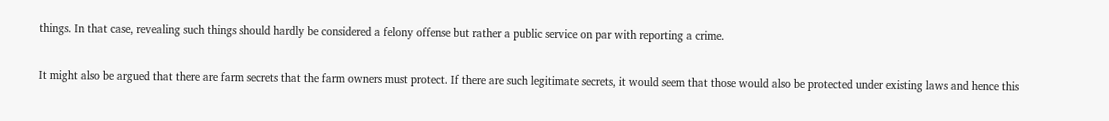things. In that case, revealing such things should hardly be considered a felony offense but rather a public service on par with reporting a crime.

It might also be argued that there are farm secrets that the farm owners must protect. If there are such legitimate secrets, it would seem that those would also be protected under existing laws and hence this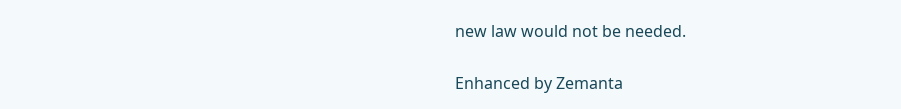new law would not be needed.

Enhanced by Zemanta